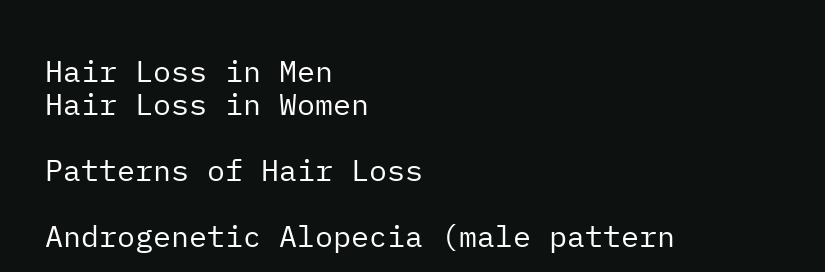Hair Loss in Men
Hair Loss in Women

Patterns of Hair Loss

Androgenetic Alopecia (male pattern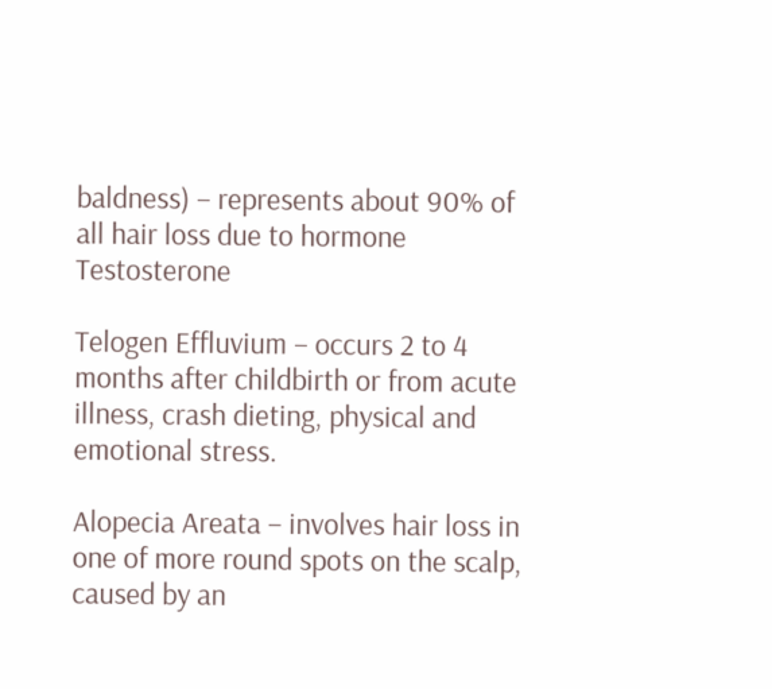baldness) – represents about 90% of all hair loss due to hormone Testosterone

Telogen Effluvium – occurs 2 to 4 months after childbirth or from acute illness, crash dieting, physical and emotional stress.

Alopecia Areata – involves hair loss in one of more round spots on the scalp, caused by an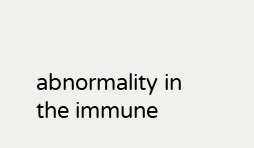abnormality in the immune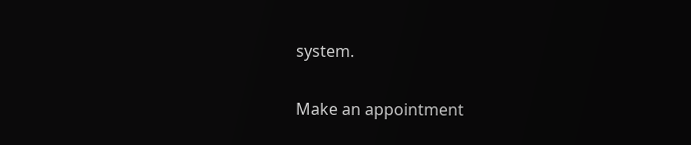system.

Make an appointment